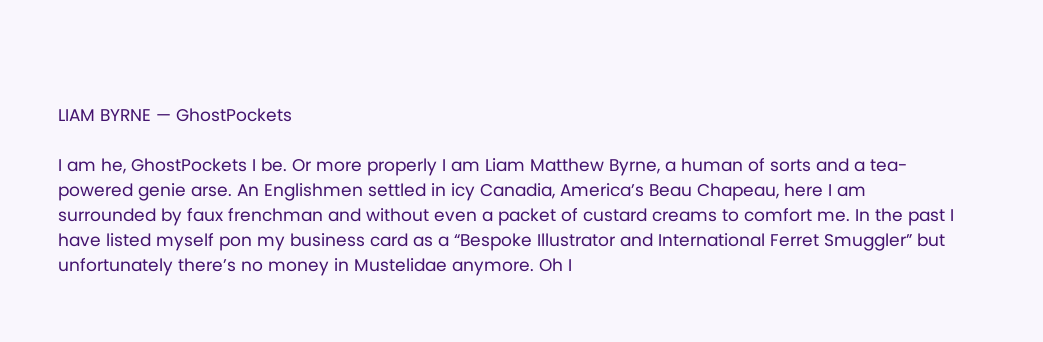LIAM BYRNE — GhostPockets

I am he, GhostPockets I be. Or more properly I am Liam Matthew Byrne, a human of sorts and a tea-powered genie arse. An Englishmen settled in icy Canadia, America’s Beau Chapeau, here I am surrounded by faux frenchman and without even a packet of custard creams to comfort me. In the past I have listed myself pon my business card as a “Bespoke Illustrator and International Ferret Smuggler” but unfortunately there’s no money in Mustelidae anymore. Oh I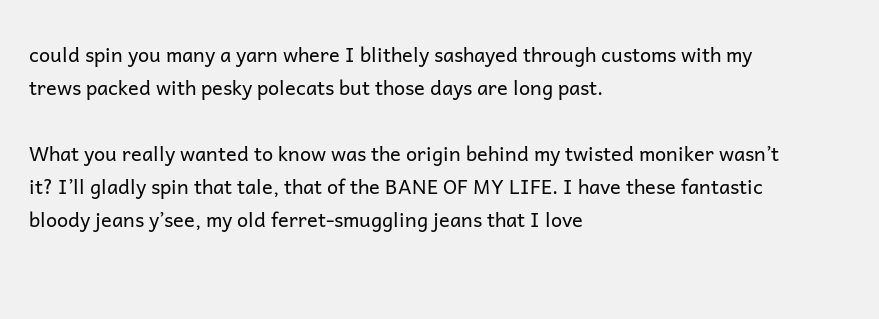could spin you many a yarn where I blithely sashayed through customs with my trews packed with pesky polecats but those days are long past.

What you really wanted to know was the origin behind my twisted moniker wasn’t it? I’ll gladly spin that tale, that of the BANE OF MY LIFE. I have these fantastic bloody jeans y’see, my old ferret-smuggling jeans that I love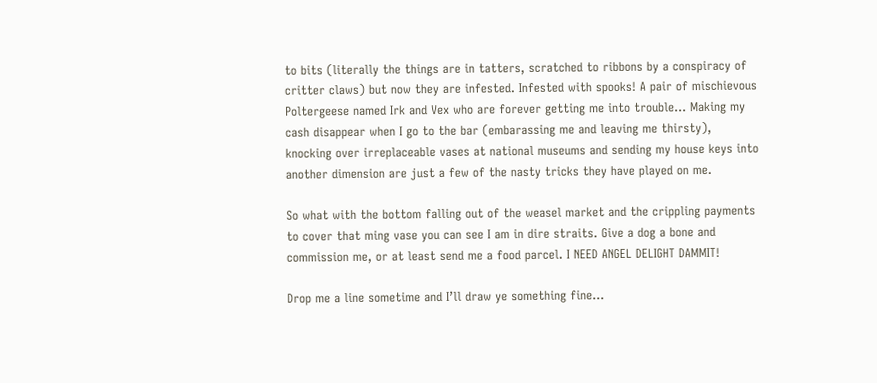to bits (literally the things are in tatters, scratched to ribbons by a conspiracy of critter claws) but now they are infested. Infested with spooks! A pair of mischievous Poltergeese named Irk and Vex who are forever getting me into trouble… Making my cash disappear when I go to the bar (embarassing me and leaving me thirsty), knocking over irreplaceable vases at national museums and sending my house keys into another dimension are just a few of the nasty tricks they have played on me.

So what with the bottom falling out of the weasel market and the crippling payments to cover that ming vase you can see I am in dire straits. Give a dog a bone and commission me, or at least send me a food parcel. I NEED ANGEL DELIGHT DAMMIT!

Drop me a line sometime and I’ll draw ye something fine…